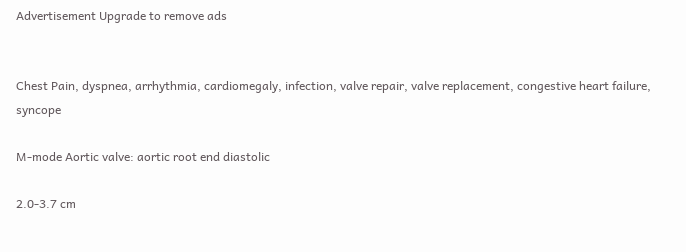Advertisement Upgrade to remove ads


Chest Pain, dyspnea, arrhythmia, cardiomegaly, infection, valve repair, valve replacement, congestive heart failure, syncope

M-mode Aortic valve: aortic root end diastolic

2.0-3.7 cm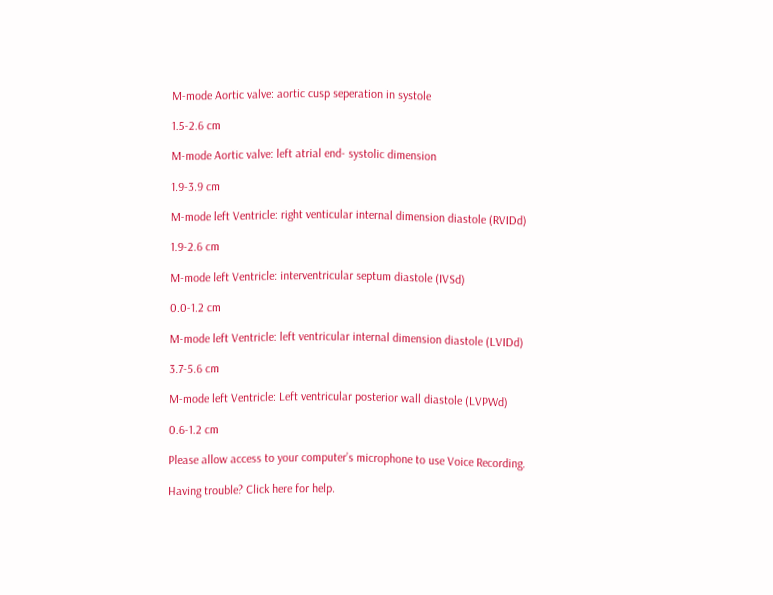M-mode Aortic valve: aortic cusp seperation in systole

1.5-2.6 cm

M-mode Aortic valve: left atrial end- systolic dimension

1.9-3.9 cm

M-mode left Ventricle: right venticular internal dimension diastole (RVIDd)

1.9-2.6 cm

M-mode left Ventricle: interventricular septum diastole (IVSd)

0.0-1.2 cm

M-mode left Ventricle: left ventricular internal dimension diastole (LVIDd)

3.7-5.6 cm

M-mode left Ventricle: Left ventricular posterior wall diastole (LVPWd)

0.6-1.2 cm

Please allow access to your computer’s microphone to use Voice Recording.

Having trouble? Click here for help.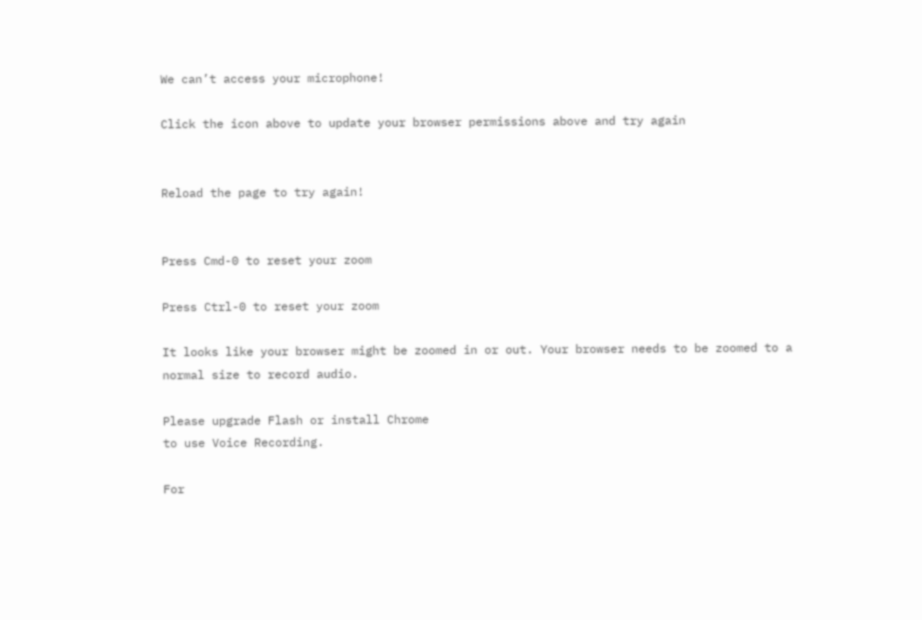We can’t access your microphone!

Click the icon above to update your browser permissions above and try again


Reload the page to try again!


Press Cmd-0 to reset your zoom

Press Ctrl-0 to reset your zoom

It looks like your browser might be zoomed in or out. Your browser needs to be zoomed to a normal size to record audio.

Please upgrade Flash or install Chrome
to use Voice Recording.

For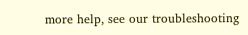more help, see our troubleshooting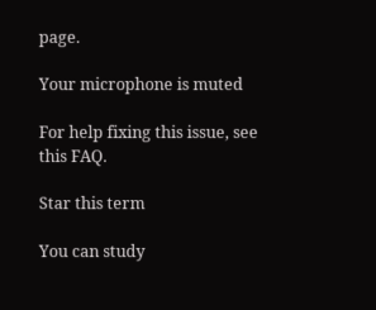page.

Your microphone is muted

For help fixing this issue, see this FAQ.

Star this term

You can study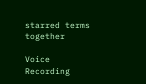starred terms together

Voice Recording